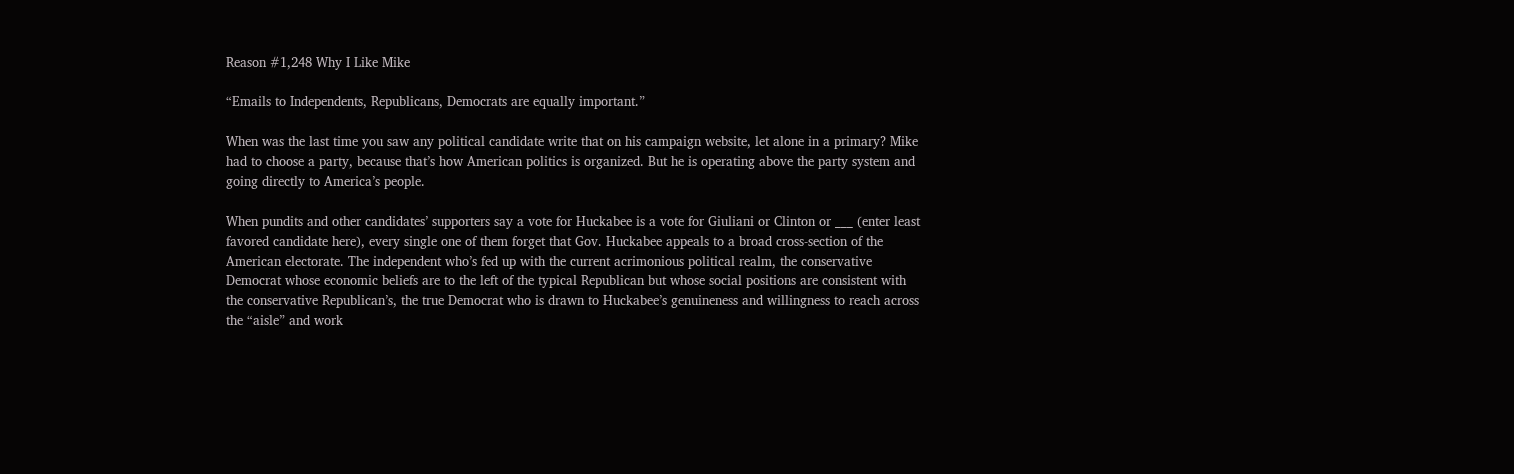Reason #1,248 Why I Like Mike

“Emails to Independents, Republicans, Democrats are equally important.”

When was the last time you saw any political candidate write that on his campaign website, let alone in a primary? Mike had to choose a party, because that’s how American politics is organized. But he is operating above the party system and going directly to America’s people.

When pundits and other candidates’ supporters say a vote for Huckabee is a vote for Giuliani or Clinton or ___ (enter least favored candidate here), every single one of them forget that Gov. Huckabee appeals to a broad cross-section of the American electorate. The independent who’s fed up with the current acrimonious political realm, the conservative Democrat whose economic beliefs are to the left of the typical Republican but whose social positions are consistent with the conservative Republican’s, the true Democrat who is drawn to Huckabee’s genuineness and willingness to reach across the “aisle” and work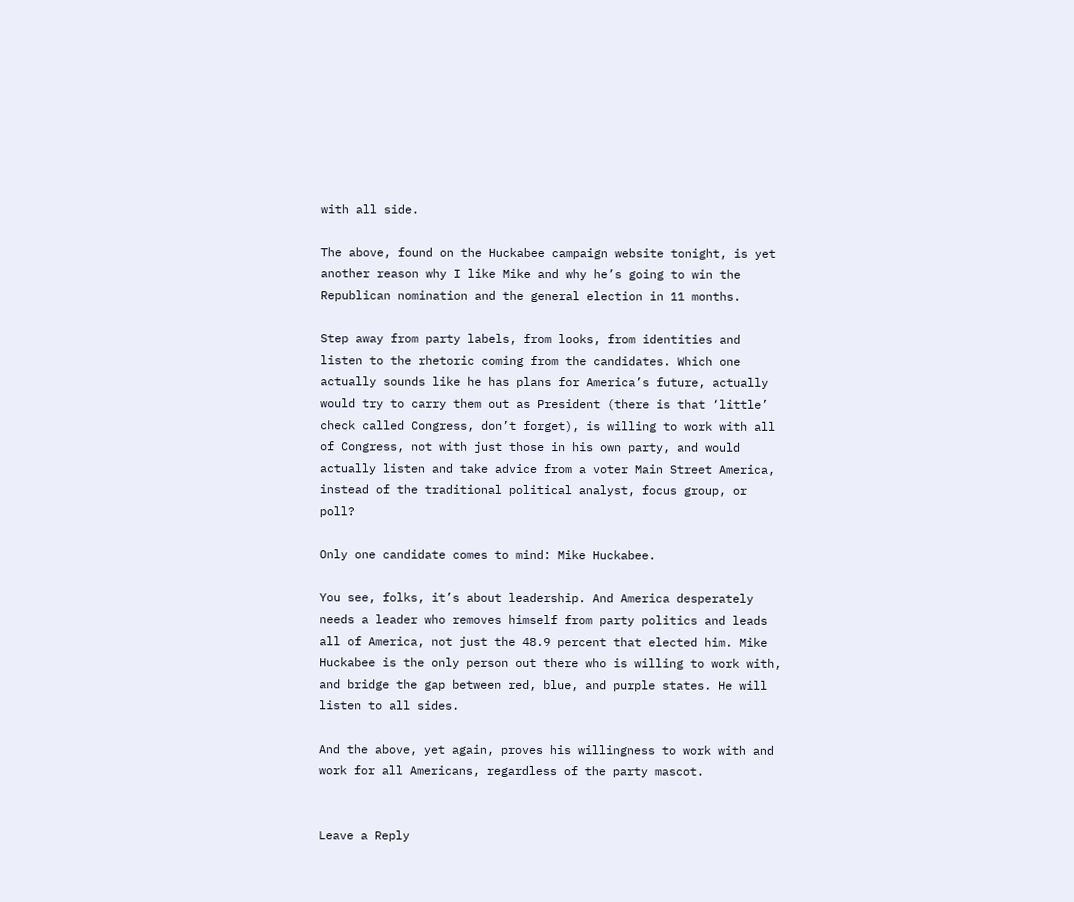with all side.

The above, found on the Huckabee campaign website tonight, is yet another reason why I like Mike and why he’s going to win the Republican nomination and the general election in 11 months.

Step away from party labels, from looks, from identities and listen to the rhetoric coming from the candidates. Which one actually sounds like he has plans for America’s future, actually would try to carry them out as President (there is that ‘little’ check called Congress, don’t forget), is willing to work with all of Congress, not with just those in his own party, and would actually listen and take advice from a voter Main Street America, instead of the traditional political analyst, focus group, or poll?

Only one candidate comes to mind: Mike Huckabee.

You see, folks, it’s about leadership. And America desperately needs a leader who removes himself from party politics and leads all of America, not just the 48.9 percent that elected him. Mike Huckabee is the only person out there who is willing to work with, and bridge the gap between red, blue, and purple states. He will listen to all sides.

And the above, yet again, proves his willingness to work with and work for all Americans, regardless of the party mascot.


Leave a Reply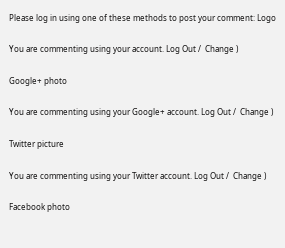Please log in using one of these methods to post your comment: Logo

You are commenting using your account. Log Out /  Change )

Google+ photo

You are commenting using your Google+ account. Log Out /  Change )

Twitter picture

You are commenting using your Twitter account. Log Out /  Change )

Facebook photo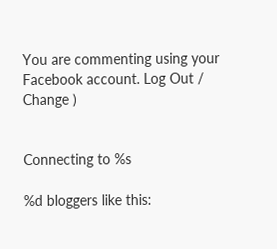You are commenting using your Facebook account. Log Out /  Change )


Connecting to %s

%d bloggers like this: